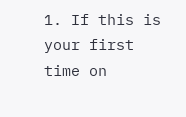1. If this is your first time on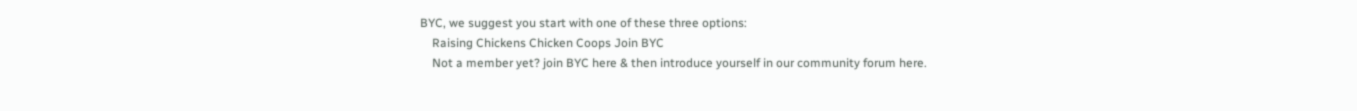BYC, we suggest you start with one of these three options:
    Raising Chickens Chicken Coops Join BYC
    Not a member yet? join BYC here & then introduce yourself in our community forum here.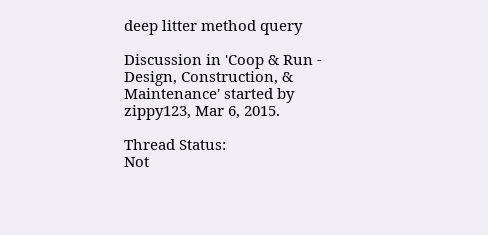deep litter method query

Discussion in 'Coop & Run - Design, Construction, & Maintenance' started by zippy123, Mar 6, 2015.

Thread Status:
Not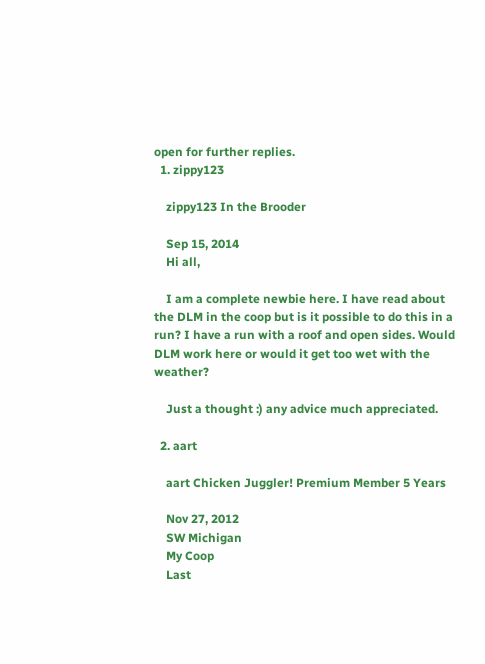open for further replies.
  1. zippy123

    zippy123 In the Brooder

    Sep 15, 2014
    Hi all,

    I am a complete newbie here. I have read about the DLM in the coop but is it possible to do this in a run? I have a run with a roof and open sides. Would DLM work here or would it get too wet with the weather?

    Just a thought :) any advice much appreciated.

  2. aart

    aart Chicken Juggler! Premium Member 5 Years

    Nov 27, 2012
    SW Michigan
    My Coop
    Last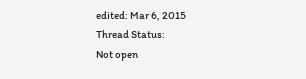edited: Mar 6, 2015
Thread Status:
Not open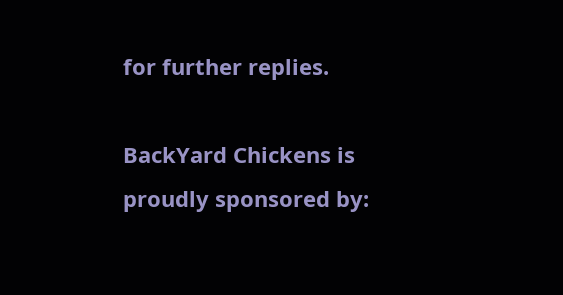for further replies.

BackYard Chickens is proudly sponsored by: